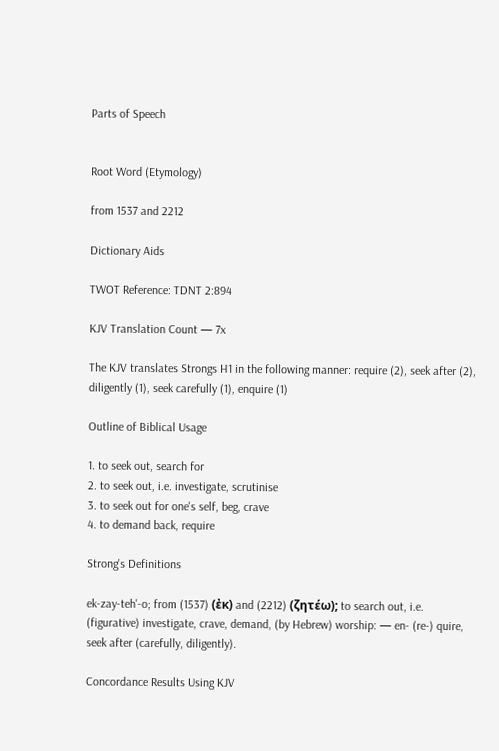Parts of Speech


Root Word (Etymology)

from 1537 and 2212

Dictionary Aids

TWOT Reference: TDNT 2:894

KJV Translation Count — 7x

The KJV translates Strongs H1 in the following manner: require (2), seek after (2), diligently (1), seek carefully (1), enquire (1)

Outline of Biblical Usage

1. to seek out, search for
2. to seek out, i.e. investigate, scrutinise
3. to seek out for one's self, beg, crave
4. to demand back, require

Strong's Definitions

ek-zay-teh'-o; from (1537) (ἐκ) and (2212) (ζητέω); to search out, i.e. (figurative) investigate, crave, demand, (by Hebrew) worship: — en- (re-) quire, seek after (carefully, diligently).

Concordance Results Using KJV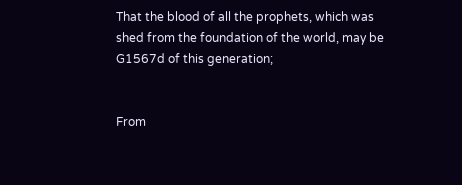That the blood of all the prophets, which was shed from the foundation of the world, may be G1567d of this generation;


From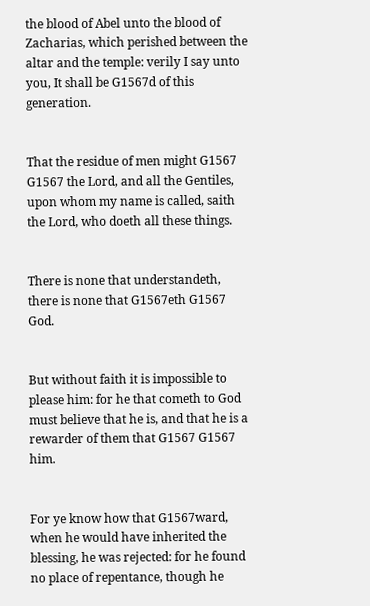the blood of Abel unto the blood of Zacharias, which perished between the altar and the temple: verily I say unto you, It shall be G1567d of this generation.


That the residue of men might G1567 G1567 the Lord, and all the Gentiles, upon whom my name is called, saith the Lord, who doeth all these things.


There is none that understandeth, there is none that G1567eth G1567 God.


But without faith it is impossible to please him: for he that cometh to God must believe that he is, and that he is a rewarder of them that G1567 G1567 him.


For ye know how that G1567ward, when he would have inherited the blessing, he was rejected: for he found no place of repentance, though he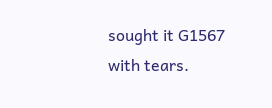sought it G1567 with tears.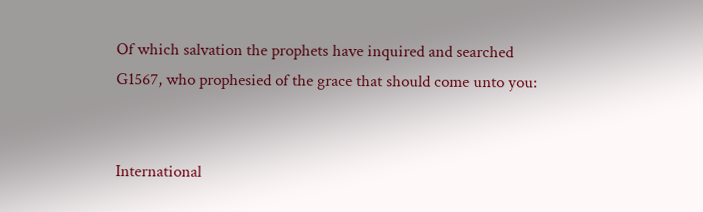Of which salvation the prophets have inquired and searched G1567, who prophesied of the grace that should come unto you:


International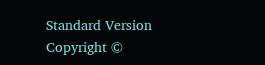Standard Version Copyright ©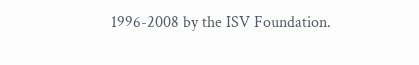1996-2008 by the ISV Foundation.